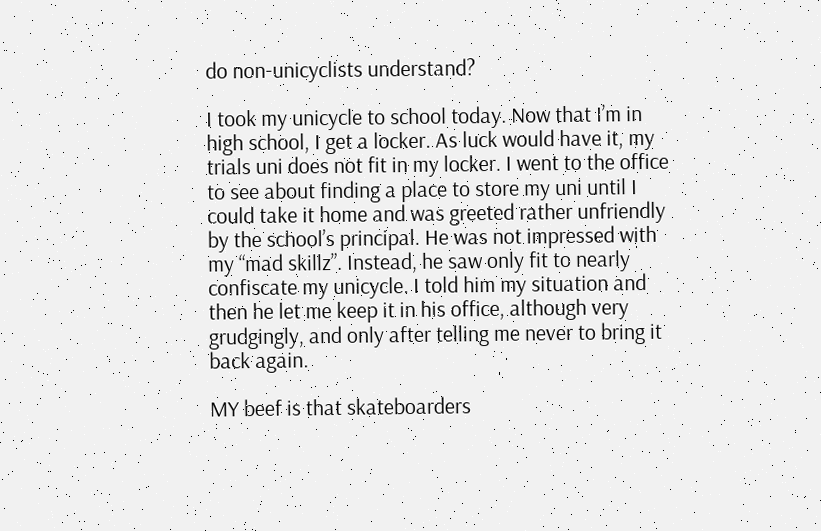do non-unicyclists understand?

I took my unicycle to school today. Now that I’m in high school, I get a locker. As luck would have it, my trials uni does not fit in my locker. I went to the office to see about finding a place to store my uni until I could take it home and was greeted rather unfriendly by the school’s principal. He was not impressed with my “mad skillz”. Instead, he saw only fit to nearly confiscate my unicycle. I told him my situation and then he let me keep it in his office, although very grudgingly, and only after telling me never to bring it back again.

MY beef is that skateboarders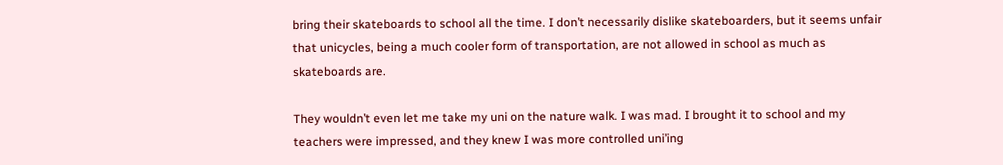bring their skateboards to school all the time. I don’t necessarily dislike skateboarders, but it seems unfair that unicycles, being a much cooler form of transportation, are not allowed in school as much as skateboards are.

They wouldn’t even let me take my uni on the nature walk. I was mad. I brought it to school and my teachers were impressed, and they knew I was more controlled uni’ing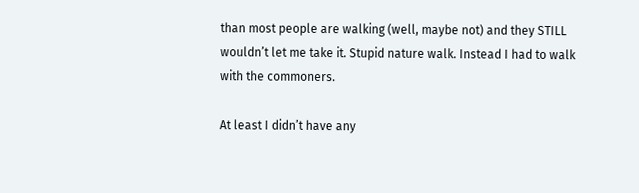than most people are walking (well, maybe not) and they STILL wouldn’t let me take it. Stupid nature walk. Instead I had to walk with the commoners.

At least I didn’t have any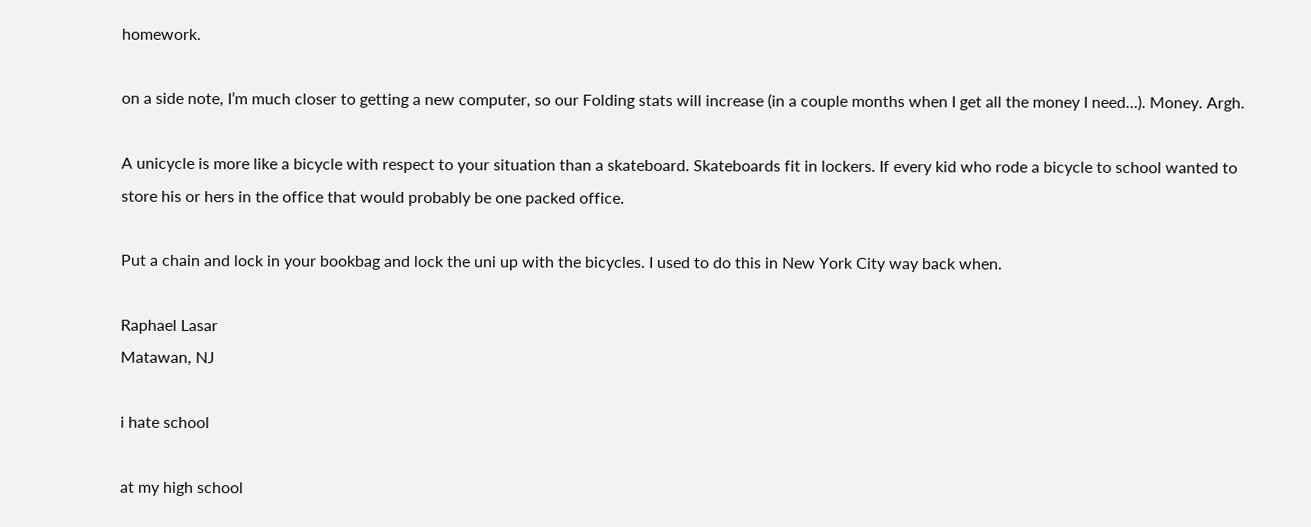homework.

on a side note, I’m much closer to getting a new computer, so our Folding stats will increase (in a couple months when I get all the money I need…). Money. Argh.

A unicycle is more like a bicycle with respect to your situation than a skateboard. Skateboards fit in lockers. If every kid who rode a bicycle to school wanted to store his or hers in the office that would probably be one packed office.

Put a chain and lock in your bookbag and lock the uni up with the bicycles. I used to do this in New York City way back when.

Raphael Lasar
Matawan, NJ

i hate school

at my high school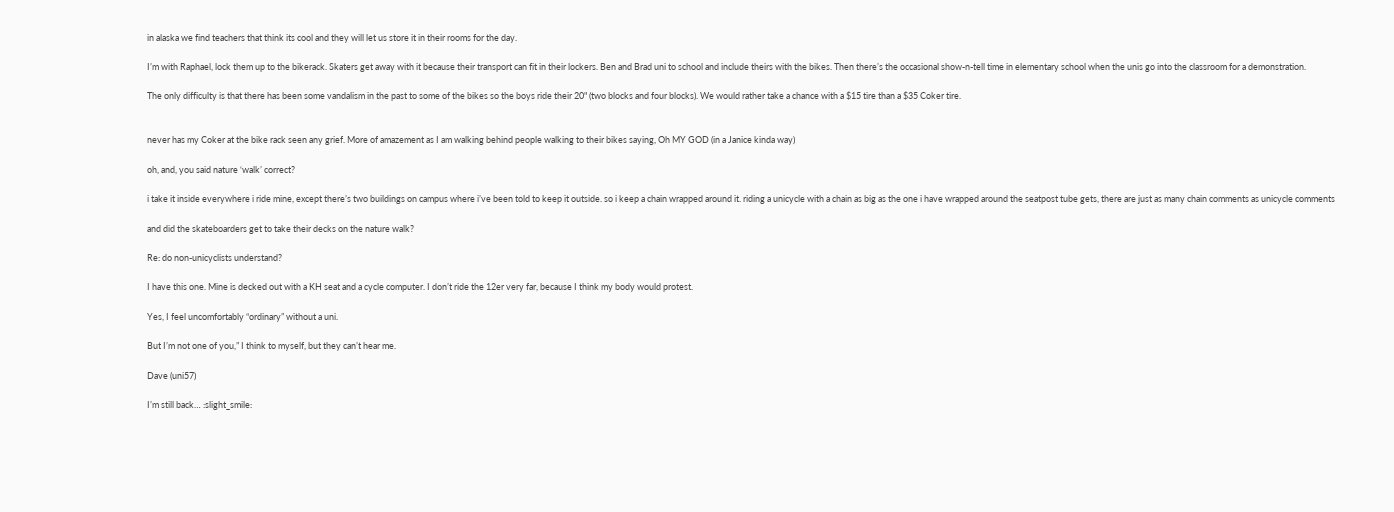in alaska we find teachers that think its cool and they will let us store it in their rooms for the day.

I’m with Raphael, lock them up to the bikerack. Skaters get away with it because their transport can fit in their lockers. Ben and Brad uni to school and include theirs with the bikes. Then there’s the occasional show-n-tell time in elementary school when the unis go into the classroom for a demonstration.

The only difficulty is that there has been some vandalism in the past to some of the bikes so the boys ride their 20" (two blocks and four blocks). We would rather take a chance with a $15 tire than a $35 Coker tire.


never has my Coker at the bike rack seen any grief. More of amazement as I am walking behind people walking to their bikes saying, Oh MY GOD (in a Janice kinda way)

oh, and, you said nature ‘walk’ correct?

i take it inside everywhere i ride mine, except there’s two buildings on campus where i’ve been told to keep it outside. so i keep a chain wrapped around it. riding a unicycle with a chain as big as the one i have wrapped around the seatpost tube gets, there are just as many chain comments as unicycle comments

and did the skateboarders get to take their decks on the nature walk?

Re: do non-unicyclists understand?

I have this one. Mine is decked out with a KH seat and a cycle computer. I don’t ride the 12er very far, because I think my body would protest.

Yes, I feel uncomfortably “ordinary” without a uni.

But I’m not one of you,” I think to myself, but they can’t hear me.

Dave (uni57)

I’m still back… :slight_smile: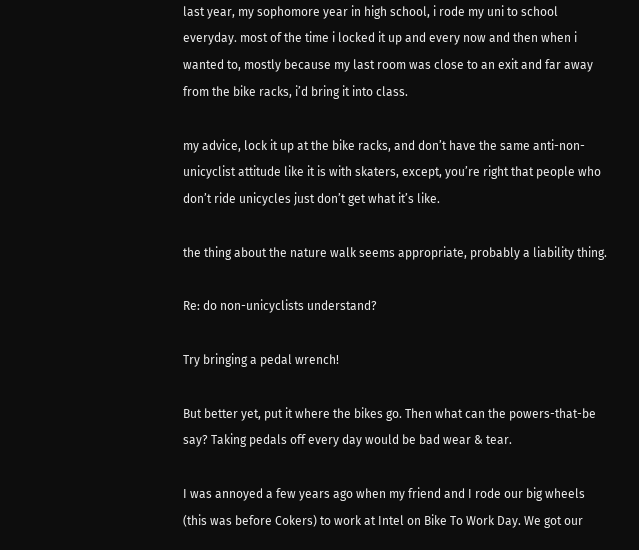last year, my sophomore year in high school, i rode my uni to school everyday. most of the time i locked it up and every now and then when i wanted to, mostly because my last room was close to an exit and far away from the bike racks, i’d bring it into class.

my advice, lock it up at the bike racks, and don’t have the same anti-non-unicyclist attitude like it is with skaters, except, you’re right that people who don’t ride unicycles just don’t get what it’s like.

the thing about the nature walk seems appropriate, probably a liability thing.

Re: do non-unicyclists understand?

Try bringing a pedal wrench!

But better yet, put it where the bikes go. Then what can the powers-that-be say? Taking pedals off every day would be bad wear & tear.

I was annoyed a few years ago when my friend and I rode our big wheels (this was before Cokers) to work at Intel on Bike To Work Day. We got our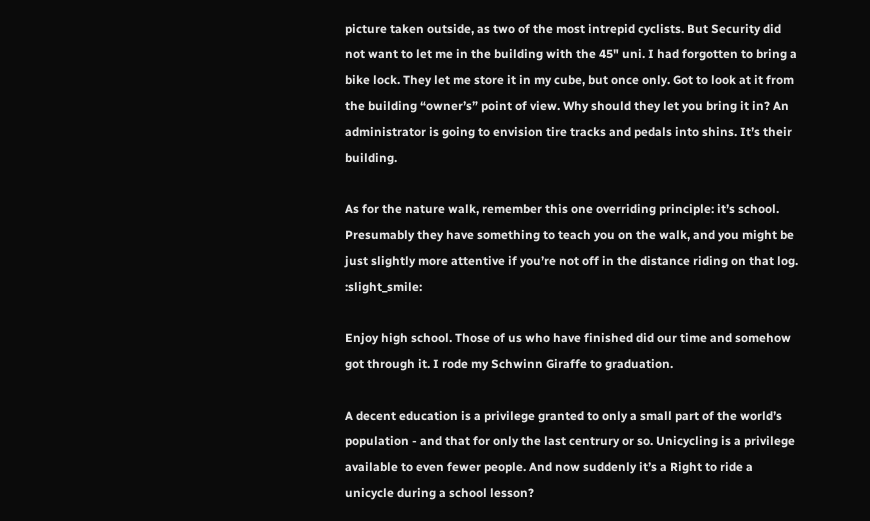picture taken outside, as two of the most intrepid cyclists. But Security did not want to let me in the building with the 45" uni. I had forgotten to bring a bike lock. They let me store it in my cube, but once only. Got to look at it from the building “owner’s” point of view. Why should they let you bring it in? An administrator is going to envision tire tracks and pedals into shins. It’s their building.

As for the nature walk, remember this one overriding principle: it’s school. Presumably they have something to teach you on the walk, and you might be just slightly more attentive if you’re not off in the distance riding on that log. :slight_smile:

Enjoy high school. Those of us who have finished did our time and somehow got through it. I rode my Schwinn Giraffe to graduation.

A decent education is a privilege granted to only a small part of the world’s population - and that for only the last centrury or so. Unicycling is a privilege available to even fewer people. And now suddenly it’s a Right to ride a unicycle during a school lesson?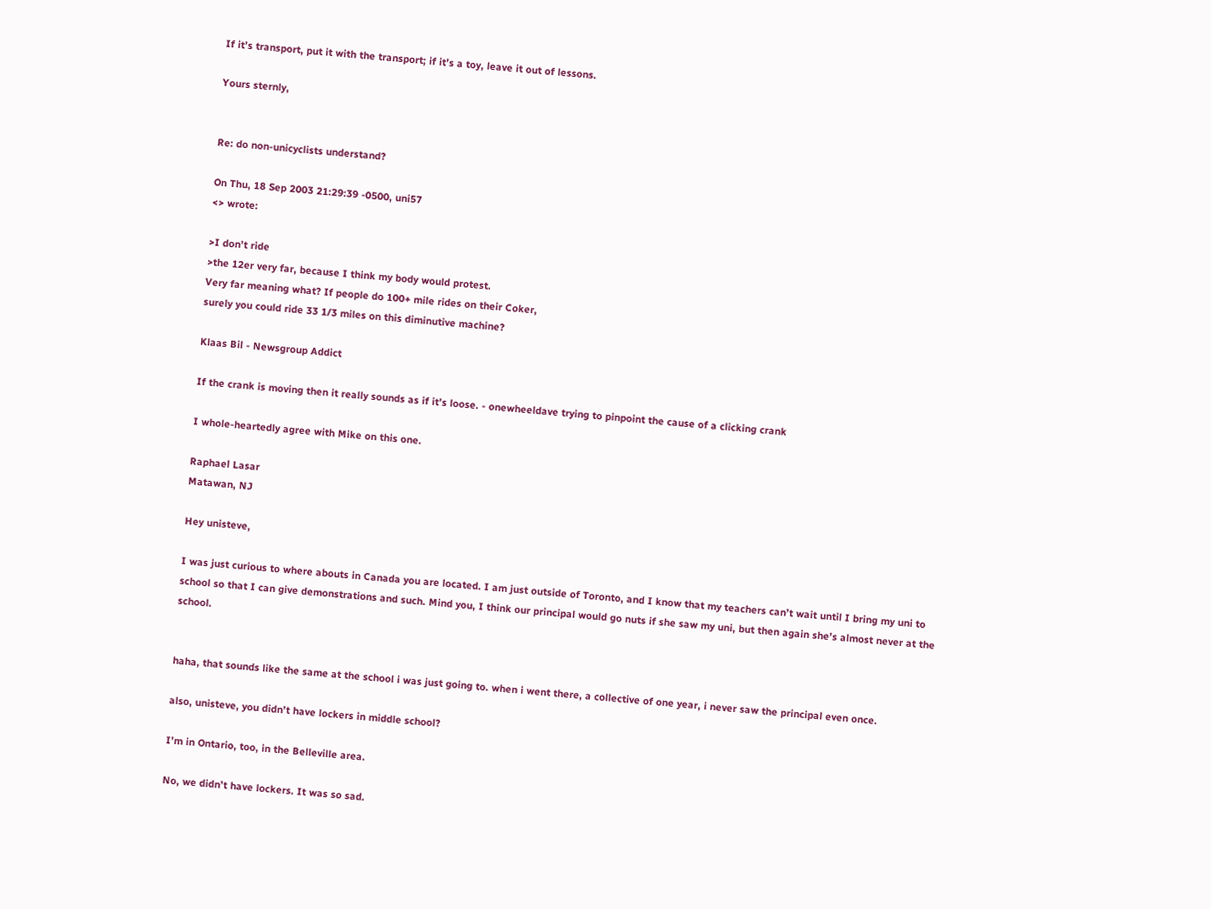If it’s transport, put it with the transport; if it’s a toy, leave it out of lessons.

Yours sternly,


Re: do non-unicyclists understand?

On Thu, 18 Sep 2003 21:29:39 -0500, uni57
<> wrote:

>I don’t ride
>the 12er very far, because I think my body would protest.
Very far meaning what? If people do 100+ mile rides on their Coker,
surely you could ride 33 1/3 miles on this diminutive machine?

Klaas Bil - Newsgroup Addict

If the crank is moving then it really sounds as if it’s loose. - onewheeldave trying to pinpoint the cause of a clicking crank

I whole-heartedly agree with Mike on this one.

Raphael Lasar
Matawan, NJ

Hey unisteve,

I was just curious to where abouts in Canada you are located. I am just outside of Toronto, and I know that my teachers can’t wait until I bring my uni to school so that I can give demonstrations and such. Mind you, I think our principal would go nuts if she saw my uni, but then again she’s almost never at the school.


haha, that sounds like the same at the school i was just going to. when i went there, a collective of one year, i never saw the principal even once.

also, unisteve, you didn’t have lockers in middle school?

I’m in Ontario, too, in the Belleville area.

No, we didn’t have lockers. It was so sad.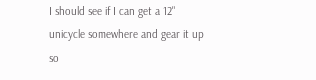I should see if I can get a 12" unicycle somewhere and gear it up so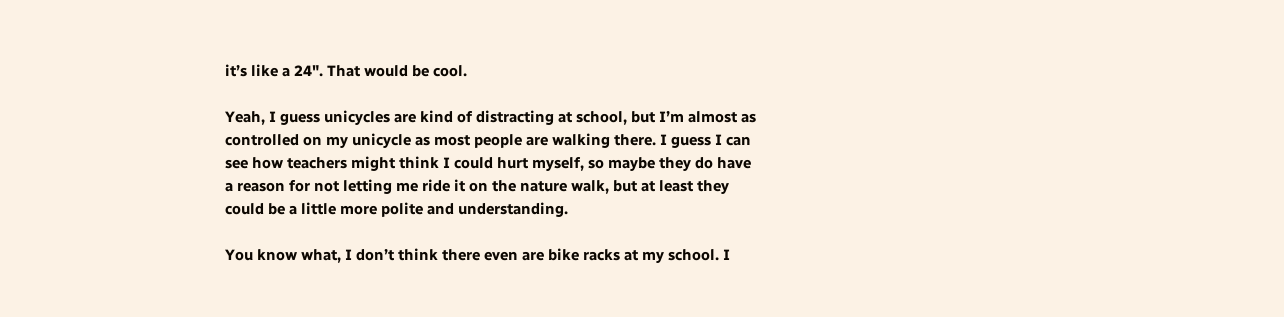it’s like a 24". That would be cool.

Yeah, I guess unicycles are kind of distracting at school, but I’m almost as controlled on my unicycle as most people are walking there. I guess I can see how teachers might think I could hurt myself, so maybe they do have a reason for not letting me ride it on the nature walk, but at least they could be a little more polite and understanding.

You know what, I don’t think there even are bike racks at my school. I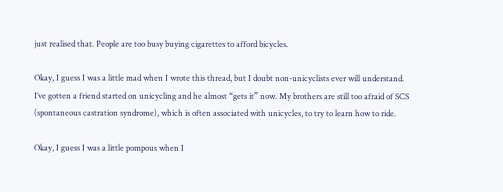just realised that. People are too busy buying cigarettes to afford bicycles.

Okay, I guess I was a little mad when I wrote this thread, but I doubt non-unicyclists ever will understand. I’ve gotten a friend started on unicycling and he almost “gets it” now. My brothers are still too afraid of SCS (spontaneous castration syndrome), which is often associated with unicycles, to try to learn how to ride.

Okay, I guess I was a little pompous when I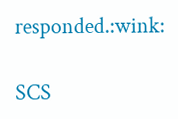responded.:wink:

SCS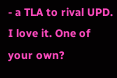- a TLA to rival UPD. I love it. One of your own?